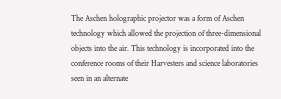The Aschen holographic projector was a form of Aschen technology which allowed the projection of three-dimensional objects into the air. This technology is incorporated into the conference rooms of their Harvesters and science laboratories seen in an alternate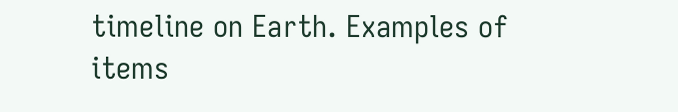timeline on Earth. Examples of items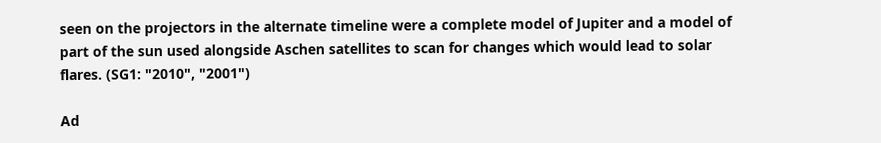seen on the projectors in the alternate timeline were a complete model of Jupiter and a model of part of the sun used alongside Aschen satellites to scan for changes which would lead to solar flares. (SG1: "2010", "2001")

Ad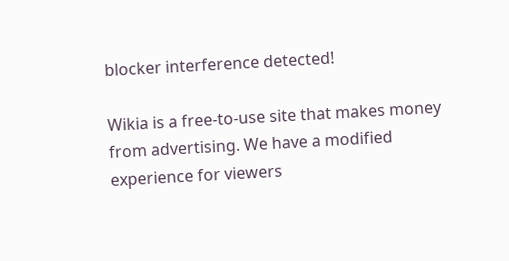blocker interference detected!

Wikia is a free-to-use site that makes money from advertising. We have a modified experience for viewers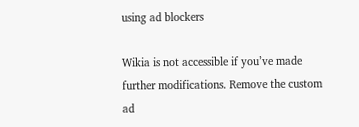using ad blockers

Wikia is not accessible if you’ve made further modifications. Remove the custom ad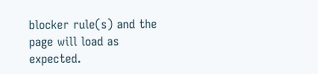blocker rule(s) and the page will load as expected.